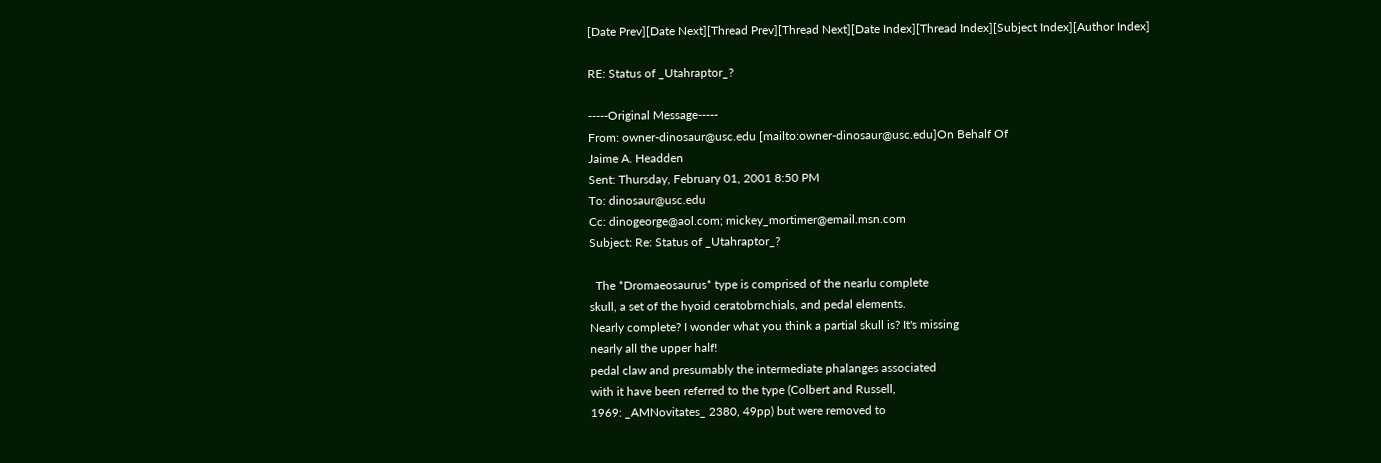[Date Prev][Date Next][Thread Prev][Thread Next][Date Index][Thread Index][Subject Index][Author Index]

RE: Status of _Utahraptor_?

-----Original Message-----
From: owner-dinosaur@usc.edu [mailto:owner-dinosaur@usc.edu]On Behalf Of
Jaime A. Headden
Sent: Thursday, February 01, 2001 8:50 PM
To: dinosaur@usc.edu
Cc: dinogeorge@aol.com; mickey_mortimer@email.msn.com
Subject: Re: Status of _Utahraptor_?

  The *Dromaeosaurus* type is comprised of the nearlu complete
skull, a set of the hyoid ceratobrnchials, and pedal elements.
Nearly complete? I wonder what you think a partial skull is? It's missing
nearly all the upper half!
pedal claw and presumably the intermediate phalanges associated
with it have been referred to the type (Colbert and Russell,
1969: _AMNovitates_ 2380, 49pp) but were removed to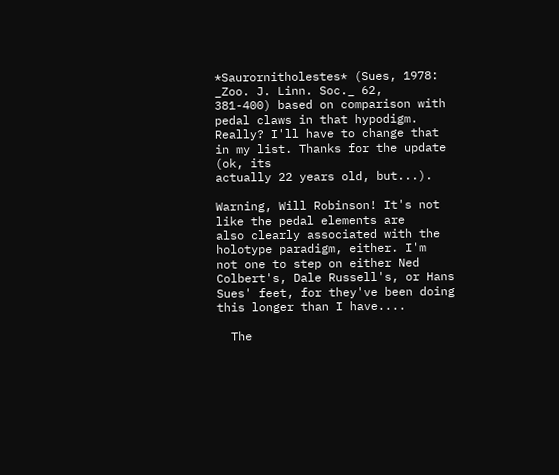*Saurornitholestes* (Sues, 1978: _Zoo. J. Linn. Soc._ 62,
381-400) based on comparison with pedal claws in that hypodigm.
Really? I'll have to change that in my list. Thanks for the update (ok, its
actually 22 years old, but...).

Warning, Will Robinson! It's not like the pedal elements are
also clearly associated with the holotype paradigm, either. I'm
not one to step on either Ned Colbert's, Dale Russell's, or Hans
Sues' feet, for they've been doing this longer than I have....

  The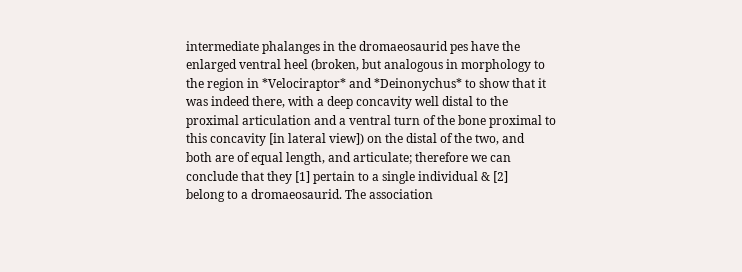intermediate phalanges in the dromaeosaurid pes have the
enlarged ventral heel (broken, but analogous in morphology to
the region in *Velociraptor* and *Deinonychus* to show that it
was indeed there, with a deep concavity well distal to the
proximal articulation and a ventral turn of the bone proximal to
this concavity [in lateral view]) on the distal of the two, and
both are of equal length, and articulate; therefore we can
conclude that they [1] pertain to a single individual & [2]
belong to a dromaeosaurid. The association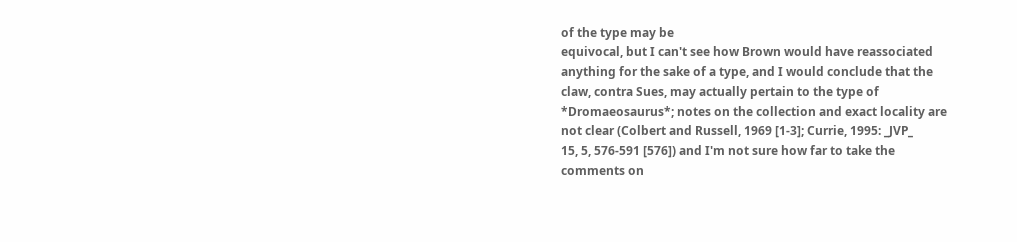of the type may be
equivocal, but I can't see how Brown would have reassociated
anything for the sake of a type, and I would conclude that the
claw, contra Sues, may actually pertain to the type of
*Dromaeosaurus*; notes on the collection and exact locality are
not clear (Colbert and Russell, 1969 [1-3]; Currie, 1995: _JVP_
15, 5, 576-591 [576]) and I'm not sure how far to take the
comments on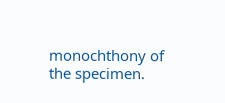monochthony of the specimen.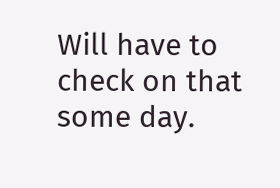Will have to check on that some day.